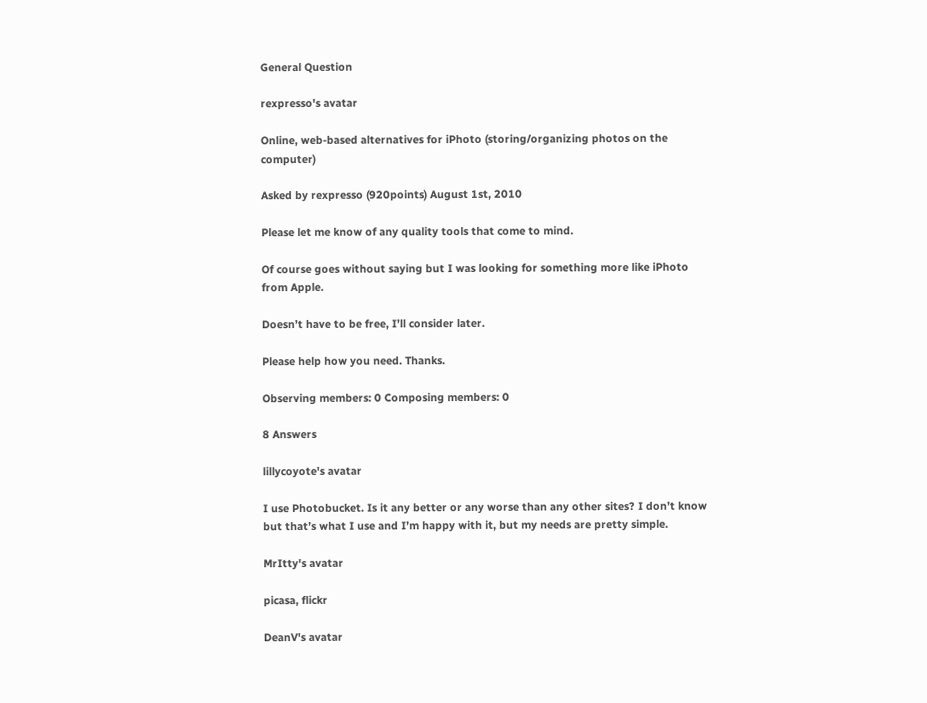General Question

rexpresso's avatar

Online, web-based alternatives for iPhoto (storing/organizing photos on the computer)

Asked by rexpresso (920points) August 1st, 2010

Please let me know of any quality tools that come to mind.

Of course goes without saying but I was looking for something more like iPhoto from Apple.

Doesn’t have to be free, I’ll consider later.

Please help how you need. Thanks.

Observing members: 0 Composing members: 0

8 Answers

lillycoyote's avatar

I use Photobucket. Is it any better or any worse than any other sites? I don’t know but that’s what I use and I’m happy with it, but my needs are pretty simple.

MrItty's avatar

picasa, flickr

DeanV's avatar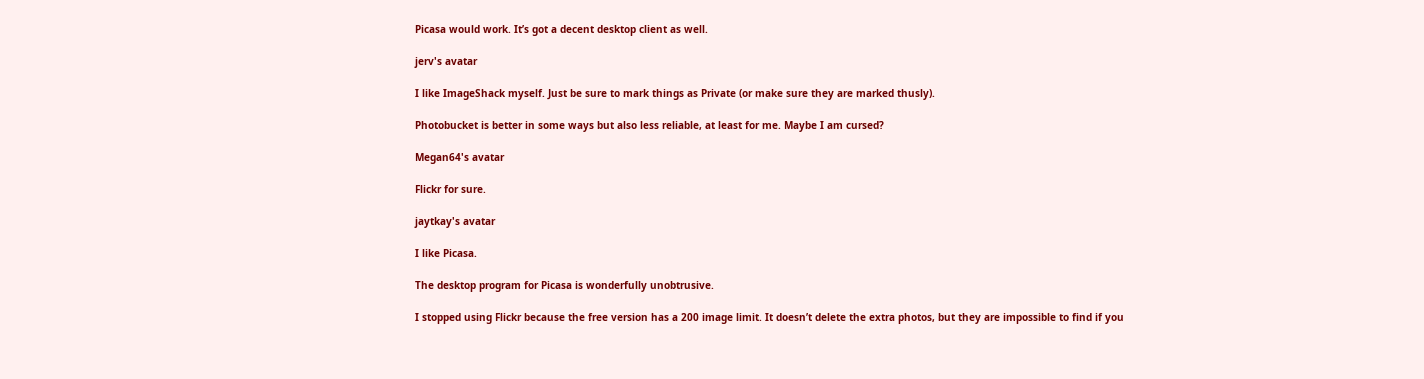Picasa would work. It’s got a decent desktop client as well.

jerv's avatar

I like ImageShack myself. Just be sure to mark things as Private (or make sure they are marked thusly).

Photobucket is better in some ways but also less reliable, at least for me. Maybe I am cursed?

Megan64's avatar

Flickr for sure.

jaytkay's avatar

I like Picasa.

The desktop program for Picasa is wonderfully unobtrusive.

I stopped using Flickr because the free version has a 200 image limit. It doesn’t delete the extra photos, but they are impossible to find if you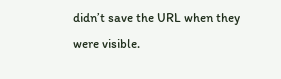didn’t save the URL when they were visible.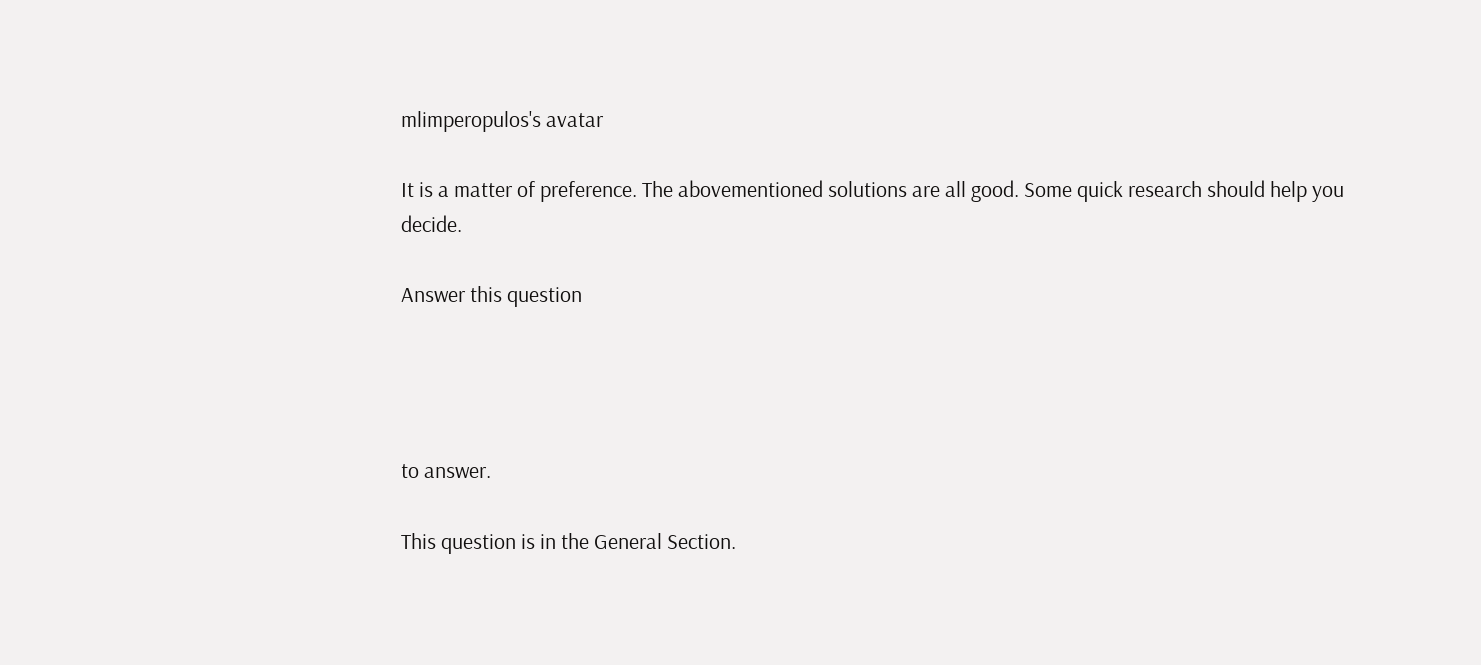mlimperopulos's avatar

It is a matter of preference. The abovementioned solutions are all good. Some quick research should help you decide.

Answer this question




to answer.

This question is in the General Section.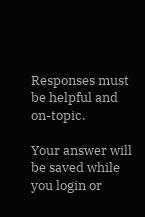Responses must be helpful and on-topic.

Your answer will be saved while you login or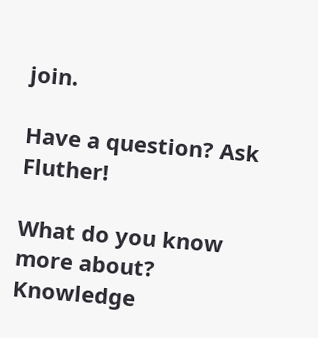join.

Have a question? Ask Fluther!

What do you know more about?
Knowledge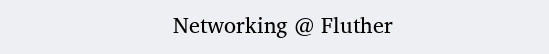Networking @ Fluther